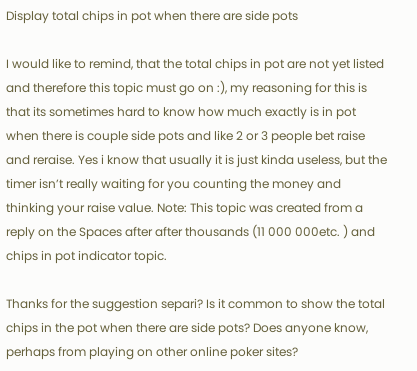Display total chips in pot when there are side pots

I would like to remind, that the total chips in pot are not yet listed and therefore this topic must go on :), my reasoning for this is that its sometimes hard to know how much exactly is in pot when there is couple side pots and like 2 or 3 people bet raise and reraise. Yes i know that usually it is just kinda useless, but the timer isn’t really waiting for you counting the money and thinking your raise value. Note: This topic was created from a reply on the Spaces after after thousands (11 000 000etc. ) and chips in pot indicator topic.

Thanks for the suggestion separi? Is it common to show the total chips in the pot when there are side pots? Does anyone know, perhaps from playing on other online poker sites?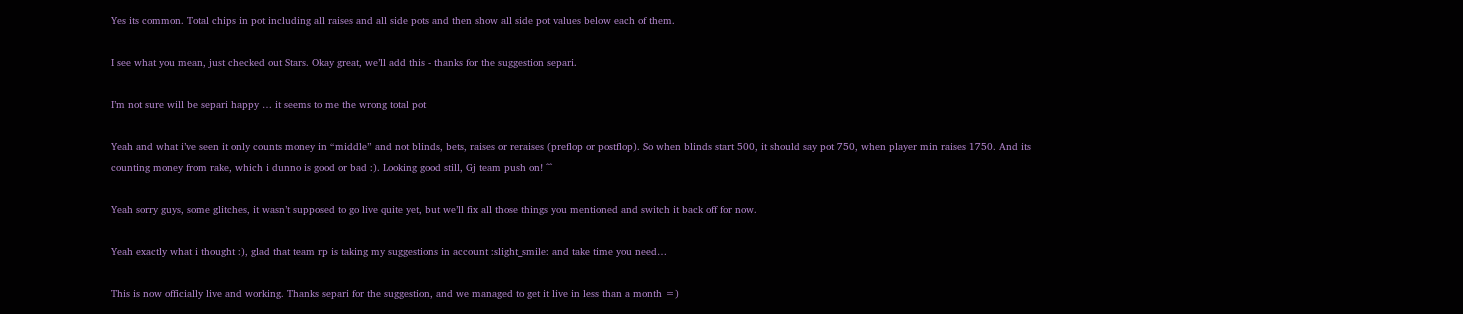Yes its common. Total chips in pot including all raises and all side pots and then show all side pot values below each of them.

I see what you mean, just checked out Stars. Okay great, we’ll add this - thanks for the suggestion separi.

I’m not sure will be separi happy … it seems to me the wrong total pot

Yeah and what i’ve seen it only counts money in “middle” and not blinds, bets, raises or reraises (preflop or postflop). So when blinds start 500, it should say pot 750, when player min raises 1750. And its counting money from rake, which i dunno is good or bad :). Looking good still, Gj team push on! ^^

Yeah sorry guys, some glitches, it wasn’t supposed to go live quite yet, but we’ll fix all those things you mentioned and switch it back off for now.

Yeah exactly what i thought :), glad that team rp is taking my suggestions in account :slight_smile: and take time you need…

This is now officially live and working. Thanks separi for the suggestion, and we managed to get it live in less than a month =)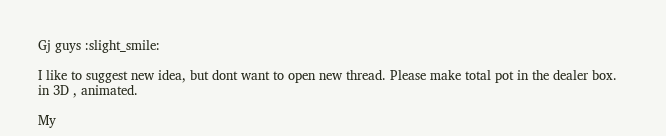Gj guys :slight_smile:

I like to suggest new idea, but dont want to open new thread. Please make total pot in the dealer box. in 3D , animated.

My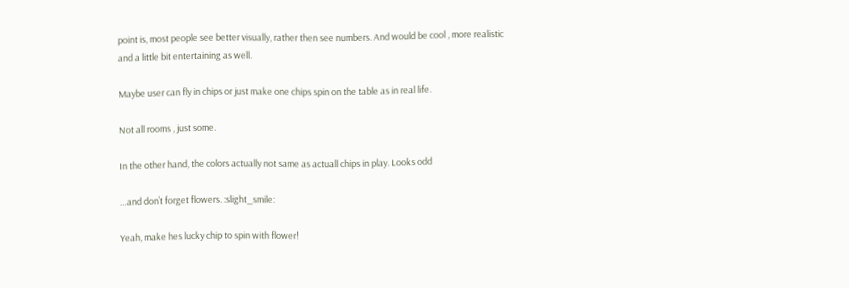point is, most people see better visually, rather then see numbers. And would be cool , more realistic and a little bit entertaining as well.

Maybe user can fly in chips or just make one chips spin on the table as in real life.

Not all rooms , just some.

In the other hand, the colors actually not same as actuall chips in play. Looks odd

…and don’t forget flowers. :slight_smile:

Yeah, make hes lucky chip to spin with flower!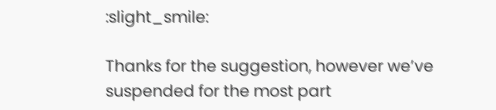:slight_smile:

Thanks for the suggestion, however we’ve suspended for the most part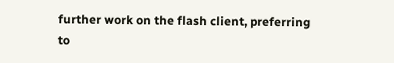further work on the flash client, preferring to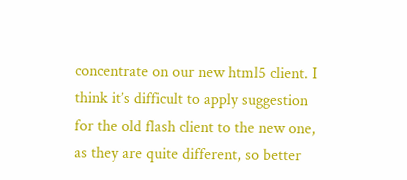concentrate on our new html5 client. I think it’s difficult to apply suggestion for the old flash client to the new one, as they are quite different, so better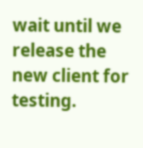wait until we release the new client for testing.